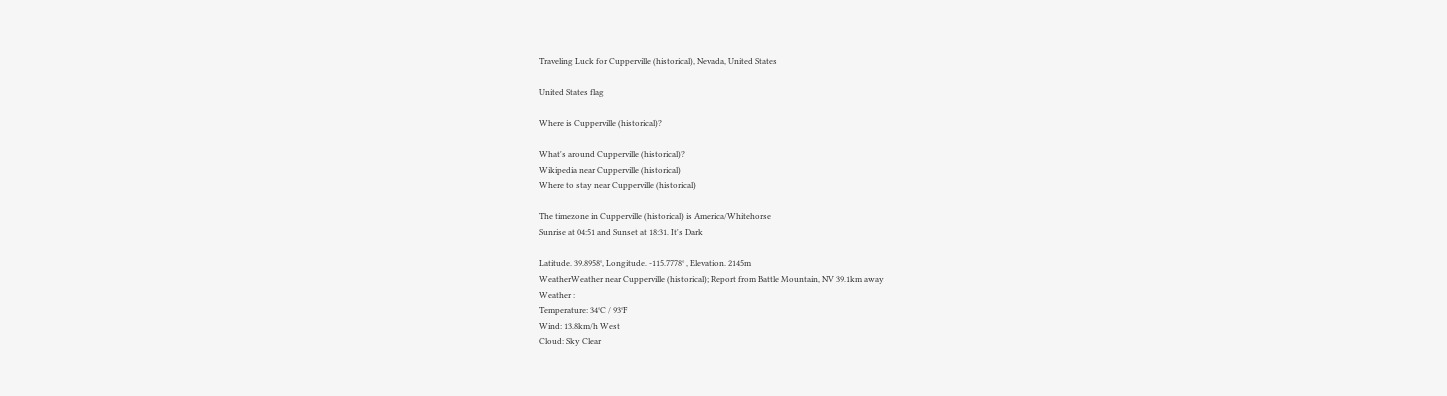Traveling Luck for Cupperville (historical), Nevada, United States

United States flag

Where is Cupperville (historical)?

What's around Cupperville (historical)?
Wikipedia near Cupperville (historical)
Where to stay near Cupperville (historical)

The timezone in Cupperville (historical) is America/Whitehorse
Sunrise at 04:51 and Sunset at 18:31. It's Dark

Latitude. 39.8958°, Longitude. -115.7778° , Elevation. 2145m
WeatherWeather near Cupperville (historical); Report from Battle Mountain, NV 39.1km away
Weather :
Temperature: 34°C / 93°F
Wind: 13.8km/h West
Cloud: Sky Clear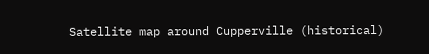Satellite map around Cupperville (historical)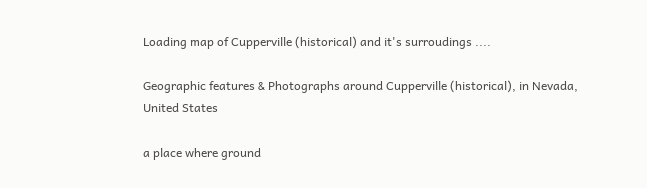Loading map of Cupperville (historical) and it's surroudings ....

Geographic features & Photographs around Cupperville (historical), in Nevada, United States

a place where ground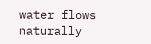water flows naturally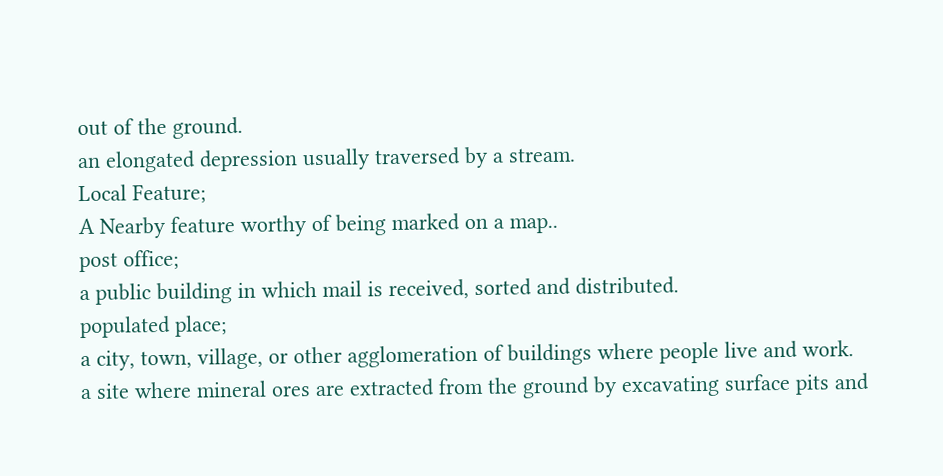out of the ground.
an elongated depression usually traversed by a stream.
Local Feature;
A Nearby feature worthy of being marked on a map..
post office;
a public building in which mail is received, sorted and distributed.
populated place;
a city, town, village, or other agglomeration of buildings where people live and work.
a site where mineral ores are extracted from the ground by excavating surface pits and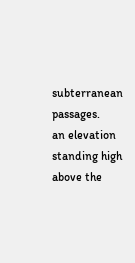subterranean passages.
an elevation standing high above the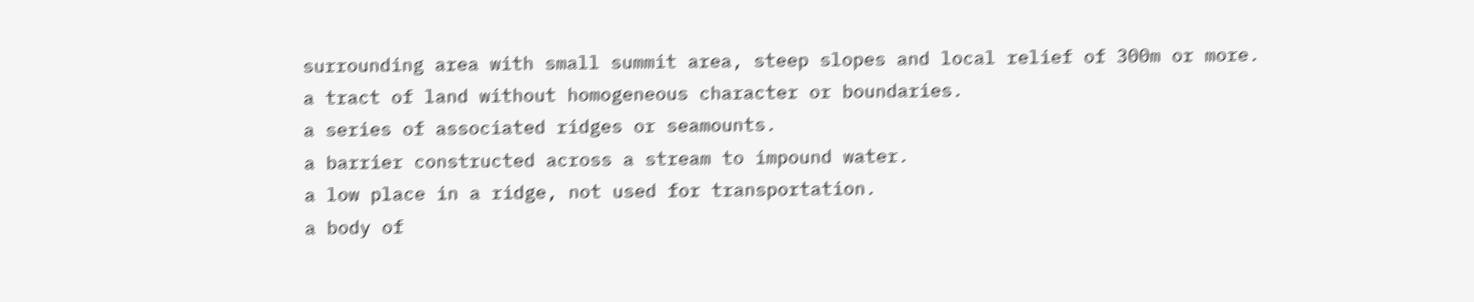surrounding area with small summit area, steep slopes and local relief of 300m or more.
a tract of land without homogeneous character or boundaries.
a series of associated ridges or seamounts.
a barrier constructed across a stream to impound water.
a low place in a ridge, not used for transportation.
a body of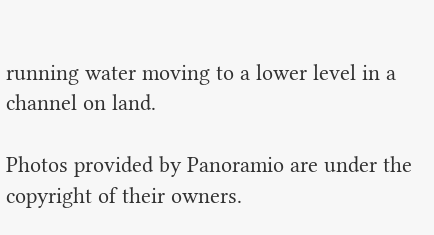running water moving to a lower level in a channel on land.

Photos provided by Panoramio are under the copyright of their owners.